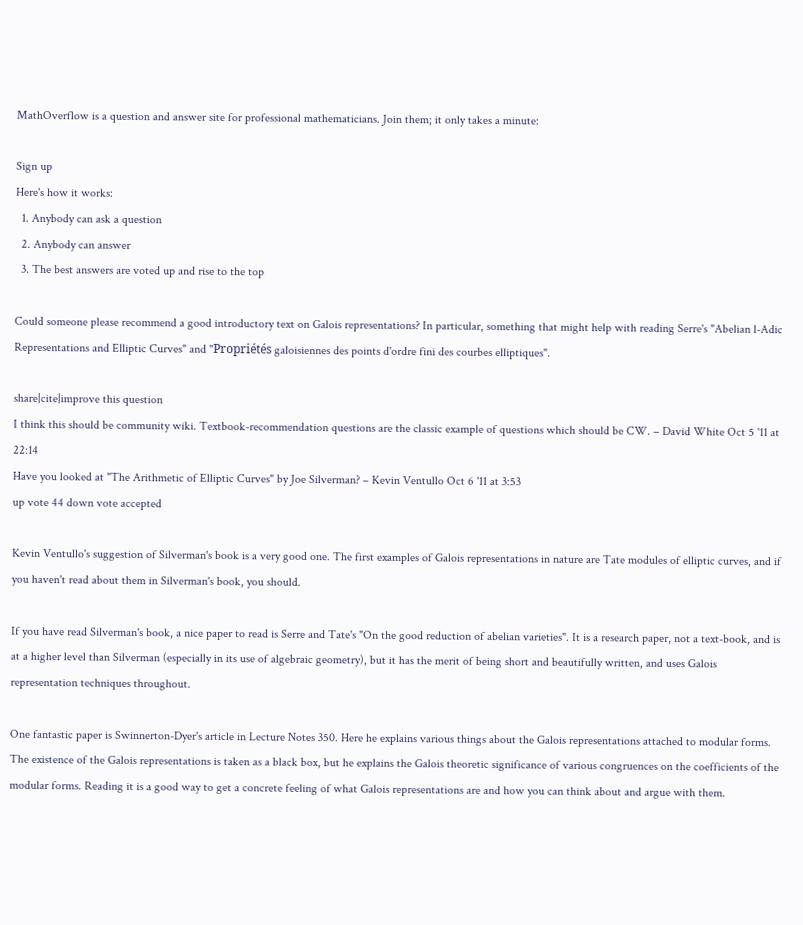MathOverflow is a question and answer site for professional mathematicians. Join them; it only takes a minute:

Sign up
Here's how it works:
  1. Anybody can ask a question
  2. Anybody can answer
  3. The best answers are voted up and rise to the top

Could someone please recommend a good introductory text on Galois representations? In particular, something that might help with reading Serre's "Abelian l-Adic Representations and Elliptic Curves" and "Propriétés galoisiennes des points d'ordre fini des courbes elliptiques".

share|cite|improve this question
I think this should be community wiki. Textbook-recommendation questions are the classic example of questions which should be CW. – David White Oct 5 '11 at 22:14
Have you looked at "The Arithmetic of Elliptic Curves" by Joe Silverman? – Kevin Ventullo Oct 6 '11 at 3:53
up vote 44 down vote accepted

Kevin Ventullo's suggestion of Silverman's book is a very good one. The first examples of Galois representations in nature are Tate modules of elliptic curves, and if you haven't read about them in Silverman's book, you should.

If you have read Silverman's book, a nice paper to read is Serre and Tate's "On the good reduction of abelian varieties". It is a research paper, not a text-book, and is at a higher level than Silverman (especially in its use of algebraic geometry), but it has the merit of being short and beautifully written, and uses Galois representation techniques throughout.

One fantastic paper is Swinnerton-Dyer's article in Lecture Notes 350. Here he explains various things about the Galois representations attached to modular forms. The existence of the Galois representations is taken as a black box, but he explains the Galois theoretic significance of various congruences on the coefficients of the modular forms. Reading it is a good way to get a concrete feeling of what Galois representations are and how you can think about and argue with them.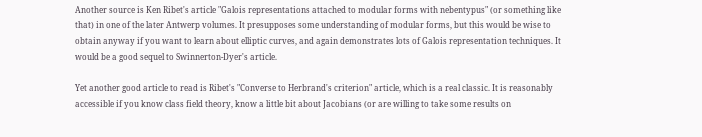Another source is Ken Ribet's article "Galois representations attached to modular forms with nebentypus" (or something like that) in one of the later Antwerp volumes. It presupposes some understanding of modular forms, but this would be wise to obtain anyway if you want to learn about elliptic curves, and again demonstrates lots of Galois representation techniques. It would be a good sequel to Swinnerton-Dyer's article.

Yet another good article to read is Ribet's "Converse to Herbrand's criterion" article, which is a real classic. It is reasonably accessible if you know class field theory, know a little bit about Jacobians (or are willing to take some results on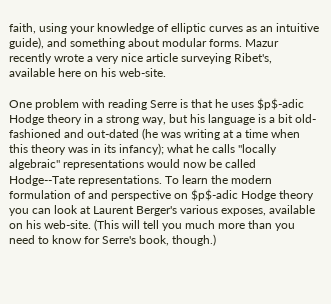faith, using your knowledge of elliptic curves as an intuitive guide), and something about modular forms. Mazur recently wrote a very nice article surveying Ribet's, available here on his web-site.

One problem with reading Serre is that he uses $p$-adic Hodge theory in a strong way, but his language is a bit old-fashioned and out-dated (he was writing at a time when this theory was in its infancy); what he calls "locally algebraic" representations would now be called Hodge--Tate representations. To learn the modern formulation of and perspective on $p$-adic Hodge theory you can look at Laurent Berger's various exposes, available on his web-site. (This will tell you much more than you need to know for Serre's book, though.)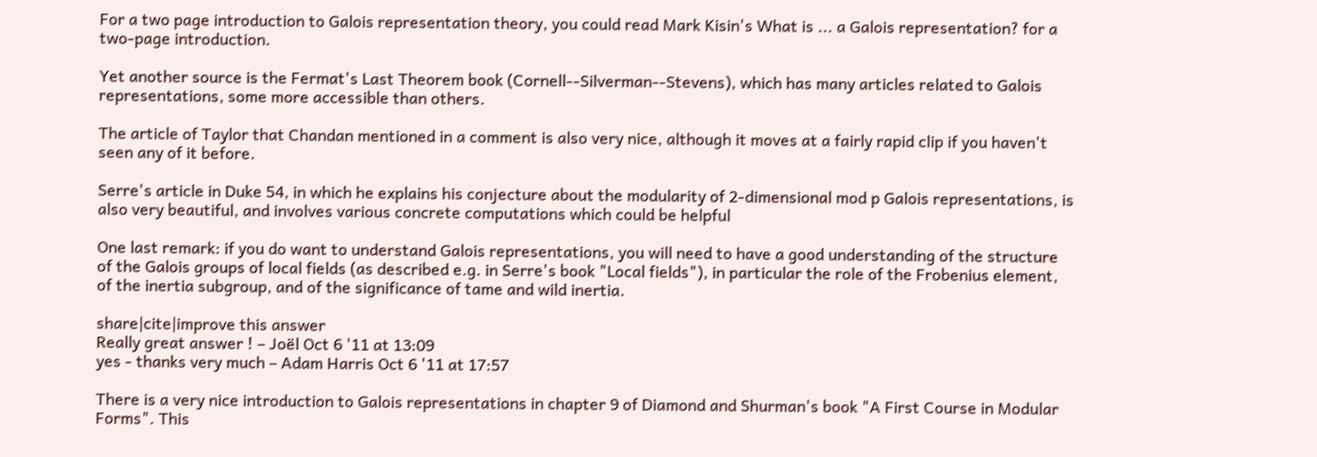For a two page introduction to Galois representation theory, you could read Mark Kisin's What is ... a Galois representation? for a two-page introduction.

Yet another source is the Fermat's Last Theorem book (Cornell--Silverman--Stevens), which has many articles related to Galois representations, some more accessible than others.

The article of Taylor that Chandan mentioned in a comment is also very nice, although it moves at a fairly rapid clip if you haven't seen any of it before.

Serre's article in Duke 54, in which he explains his conjecture about the modularity of 2-dimensional mod p Galois representations, is also very beautiful, and involves various concrete computations which could be helpful

One last remark: if you do want to understand Galois representations, you will need to have a good understanding of the structure of the Galois groups of local fields (as described e.g. in Serre's book "Local fields"), in particular the role of the Frobenius element, of the inertia subgroup, and of the significance of tame and wild inertia.

share|cite|improve this answer
Really great answer ! – Joël Oct 6 '11 at 13:09
yes - thanks very much – Adam Harris Oct 6 '11 at 17:57

There is a very nice introduction to Galois representations in chapter 9 of Diamond and Shurman's book "A First Course in Modular Forms". This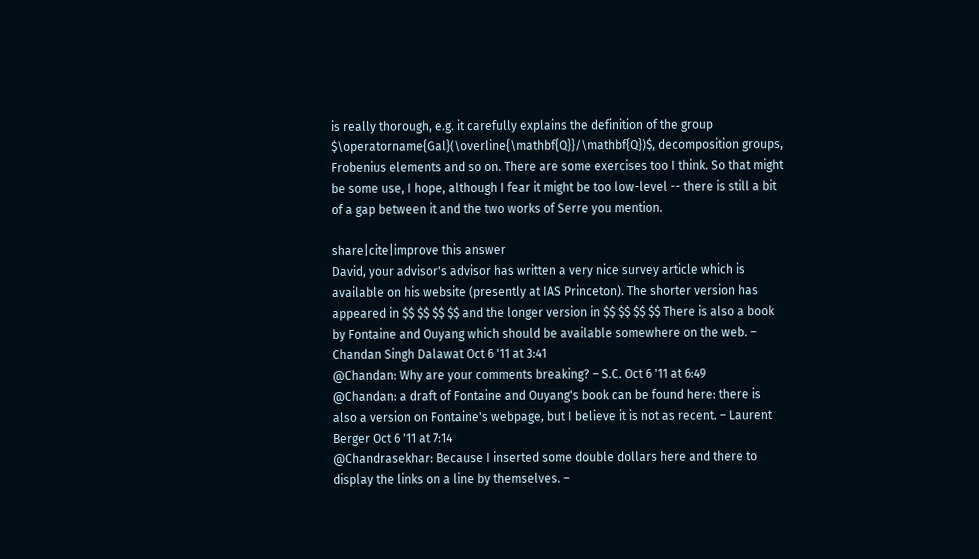is really thorough, e.g. it carefully explains the definition of the group $\operatorname{Gal}(\overline{\mathbf{Q}}/\mathbf{Q})$, decomposition groups, Frobenius elements and so on. There are some exercises too I think. So that might be some use, I hope, although I fear it might be too low-level -- there is still a bit of a gap between it and the two works of Serre you mention.

share|cite|improve this answer
David, your advisor's advisor has written a very nice survey article which is available on his website (presently at IAS Princeton). The shorter version has appeared in $$ $$ $$ $$ and the longer version in $$ $$ $$ $$ There is also a book by Fontaine and Ouyang which should be available somewhere on the web. – Chandan Singh Dalawat Oct 6 '11 at 3:41
@Chandan: Why are your comments breaking? – S.C. Oct 6 '11 at 6:49
@Chandan: a draft of Fontaine and Ouyang's book can be found here: there is also a version on Fontaine's webpage, but I believe it is not as recent. – Laurent Berger Oct 6 '11 at 7:14
@Chandrasekhar: Because I inserted some double dollars here and there to display the links on a line by themselves. –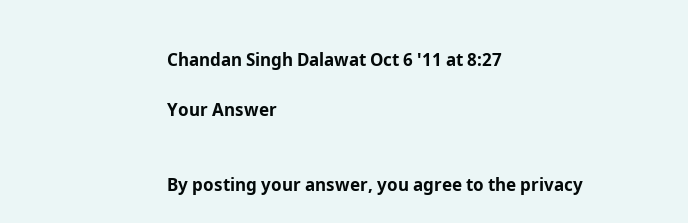Chandan Singh Dalawat Oct 6 '11 at 8:27

Your Answer


By posting your answer, you agree to the privacy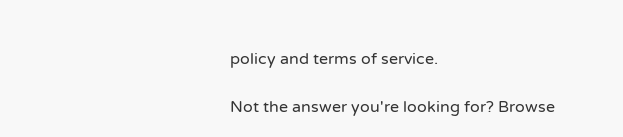policy and terms of service.

Not the answer you're looking for? Browse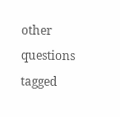other questions tagged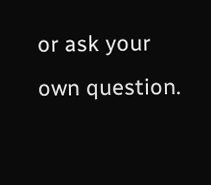or ask your own question.